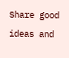Share good ideas and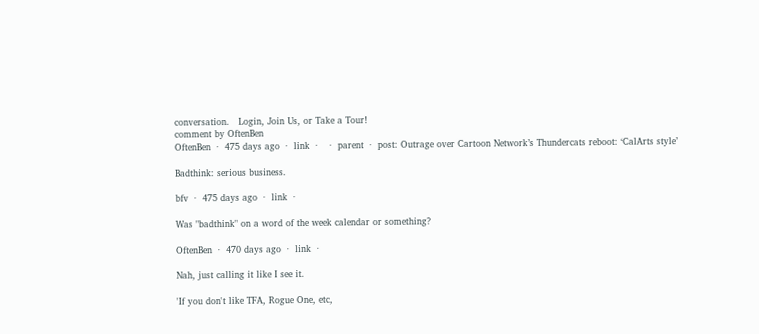conversation.   Login, Join Us, or Take a Tour!
comment by OftenBen
OftenBen  ·  475 days ago  ·  link  ·    ·  parent  ·  post: Outrage over Cartoon Network’s Thundercats reboot: ‘CalArts style’

Badthink: serious business.

bfv  ·  475 days ago  ·  link  ·

Was "badthink" on a word of the week calendar or something?

OftenBen  ·  470 days ago  ·  link  ·

Nah, just calling it like I see it.

'If you don't like TFA, Rogue One, etc,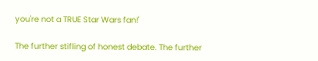you're not a TRUE Star Wars fan!'

The further stifling of honest debate. The further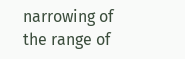narrowing of the range of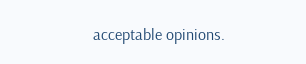acceptable opinions.